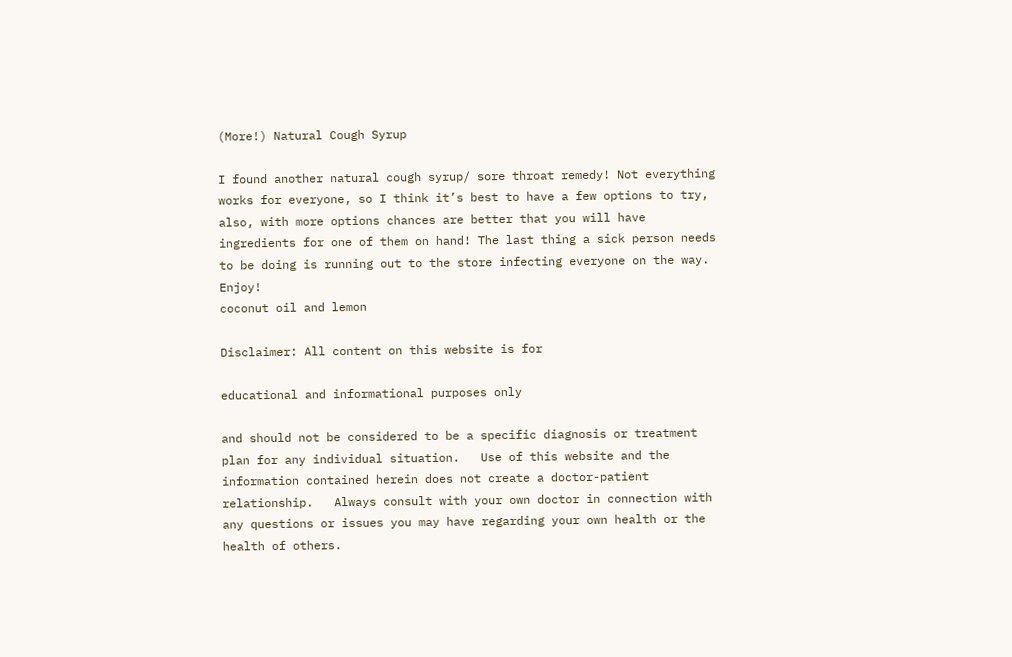(More!) Natural Cough Syrup

I found another natural cough syrup/ sore throat remedy! Not everything works for everyone, so I think it’s best to have a few options to try, also, with more options chances are better that you will have ingredients for one of them on hand! The last thing a sick person needs to be doing is running out to the store infecting everyone on the way. Enjoy!
coconut oil and lemon

Disclaimer: All content on this website is for

educational and informational purposes only

and should not be considered to be a specific diagnosis or treatment plan for any individual situation.   Use of this website and the information contained herein does not create a doctor-patient relationship.   Always consult with your own doctor in connection with any questions or issues you may have regarding your own health or the health of others.